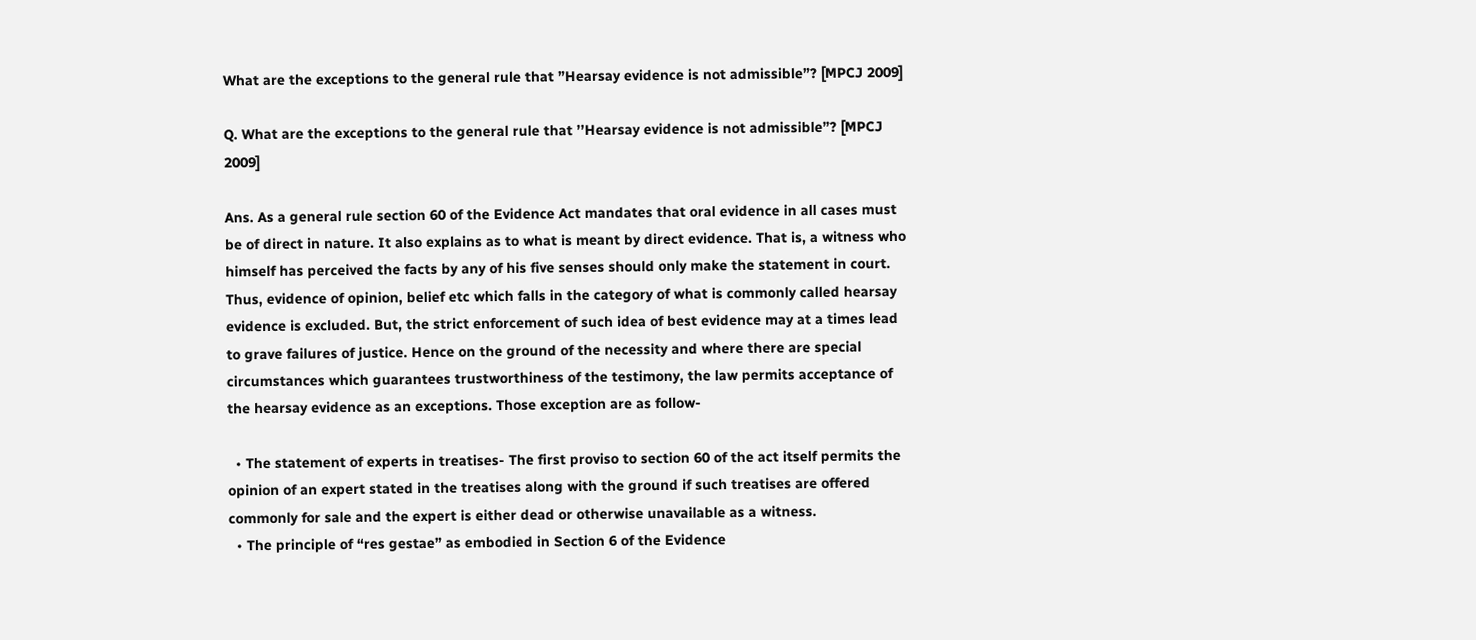What are the exceptions to the general rule that ”Hearsay evidence is not admissible”? [MPCJ 2009]

Q. What are the exceptions to the general rule that ’’Hearsay evidence is not admissible”? [MPCJ 2009]

Ans. As a general rule section 60 of the Evidence Act mandates that oral evidence in all cases must be of direct in nature. It also explains as to what is meant by direct evidence. That is, a witness who himself has perceived the facts by any of his five senses should only make the statement in court. Thus, evidence of opinion, belief etc which falls in the category of what is commonly called hearsay evidence is excluded. But, the strict enforcement of such idea of best evidence may at a times lead to grave failures of justice. Hence on the ground of the necessity and where there are special circumstances which guarantees trustworthiness of the testimony, the law permits acceptance of the hearsay evidence as an exceptions. Those exception are as follow-

  • The statement of experts in treatises- The first proviso to section 60 of the act itself permits the opinion of an expert stated in the treatises along with the ground if such treatises are offered commonly for sale and the expert is either dead or otherwise unavailable as a witness.
  • The principle of “res gestae” as embodied in Section 6 of the Evidence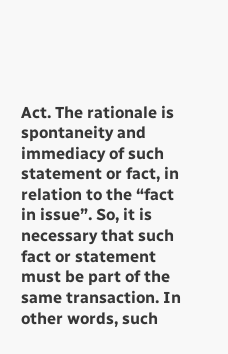Act. The rationale is spontaneity and immediacy of such statement or fact, in relation to the “fact in issue”. So, it is necessary that such fact or statement must be part of the same transaction. In other words, such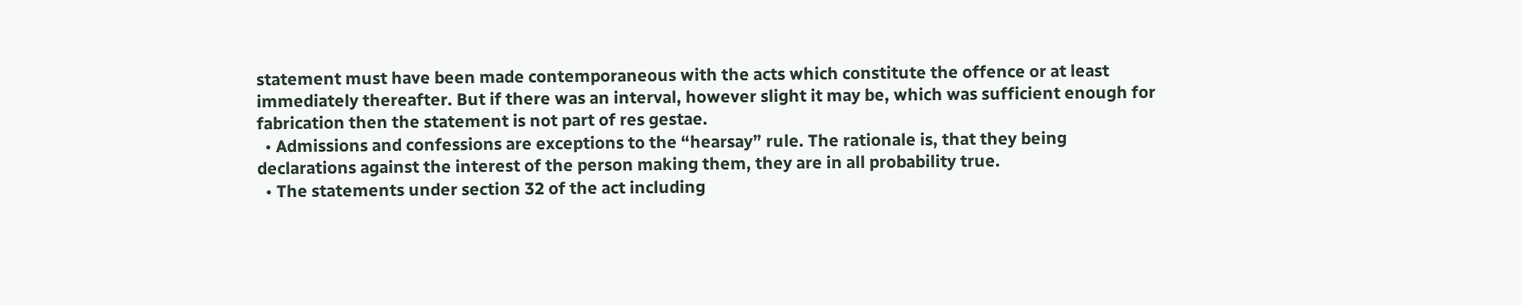statement must have been made contemporaneous with the acts which constitute the offence or at least immediately thereafter. But if there was an interval, however slight it may be, which was sufficient enough for fabrication then the statement is not part of res gestae.
  • Admissions and confessions are exceptions to the “hearsay” rule. The rationale is, that they being declarations against the interest of the person making them, they are in all probability true.
  • The statements under section 32 of the act including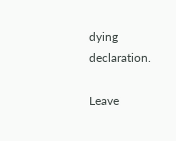dying declaration.

Leave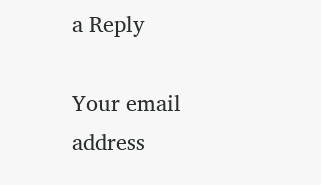a Reply

Your email address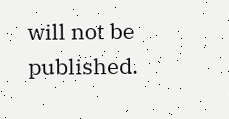will not be published.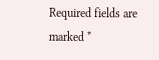Required fields are marked *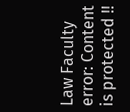Law Faculty
error: Content is protected !!